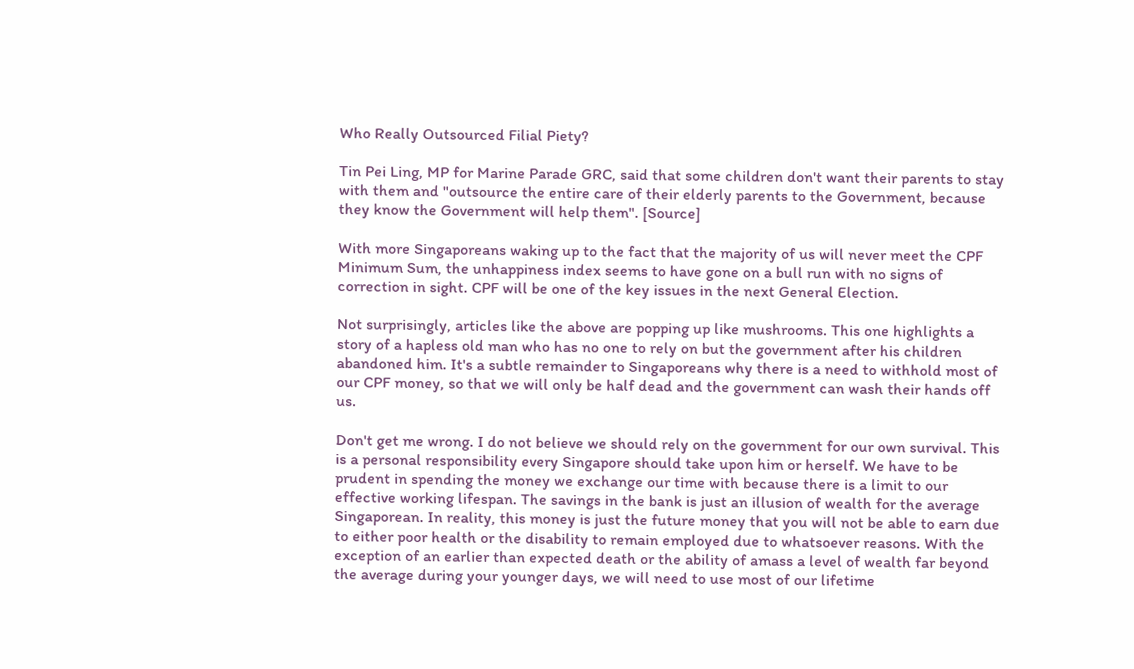Who Really Outsourced Filial Piety?

Tin Pei Ling, MP for Marine Parade GRC, said that some children don't want their parents to stay with them and "outsource the entire care of their elderly parents to the Government, because they know the Government will help them". [Source]

With more Singaporeans waking up to the fact that the majority of us will never meet the CPF Minimum Sum, the unhappiness index seems to have gone on a bull run with no signs of correction in sight. CPF will be one of the key issues in the next General Election.

Not surprisingly, articles like the above are popping up like mushrooms. This one highlights a story of a hapless old man who has no one to rely on but the government after his children abandoned him. It's a subtle remainder to Singaporeans why there is a need to withhold most of our CPF money, so that we will only be half dead and the government can wash their hands off us.

Don't get me wrong. I do not believe we should rely on the government for our own survival. This is a personal responsibility every Singapore should take upon him or herself. We have to be prudent in spending the money we exchange our time with because there is a limit to our effective working lifespan. The savings in the bank is just an illusion of wealth for the average Singaporean. In reality, this money is just the future money that you will not be able to earn due to either poor health or the disability to remain employed due to whatsoever reasons. With the exception of an earlier than expected death or the ability of amass a level of wealth far beyond the average during your younger days, we will need to use most of our lifetime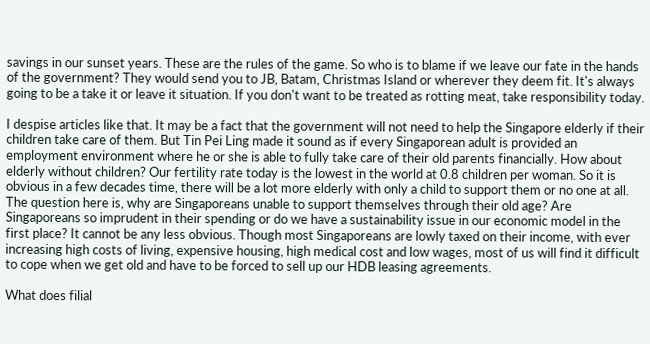savings in our sunset years. These are the rules of the game. So who is to blame if we leave our fate in the hands of the government? They would send you to JB, Batam, Christmas Island or wherever they deem fit. It's always going to be a take it or leave it situation. If you don't want to be treated as rotting meat, take responsibility today.

I despise articles like that. It may be a fact that the government will not need to help the Singapore elderly if their children take care of them. But Tin Pei Ling made it sound as if every Singaporean adult is provided an employment environment where he or she is able to fully take care of their old parents financially. How about elderly without children? Our fertility rate today is the lowest in the world at 0.8 children per woman. So it is obvious in a few decades time, there will be a lot more elderly with only a child to support them or no one at all. The question here is, why are Singaporeans unable to support themselves through their old age? Are Singaporeans so imprudent in their spending or do we have a sustainability issue in our economic model in the first place? It cannot be any less obvious. Though most Singaporeans are lowly taxed on their income, with ever increasing high costs of living, expensive housing, high medical cost and low wages, most of us will find it difficult to cope when we get old and have to be forced to sell up our HDB leasing agreements.

What does filial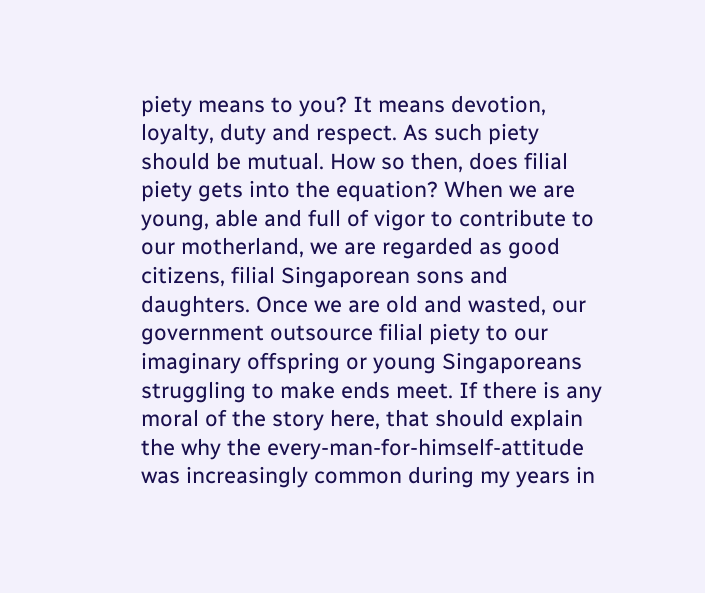piety means to you? It means devotion, loyalty, duty and respect. As such piety should be mutual. How so then, does filial piety gets into the equation? When we are young, able and full of vigor to contribute to our motherland, we are regarded as good citizens, filial Singaporean sons and daughters. Once we are old and wasted, our government outsource filial piety to our imaginary offspring or young Singaporeans struggling to make ends meet. If there is any moral of the story here, that should explain the why the every-man-for-himself-attitude was increasingly common during my years in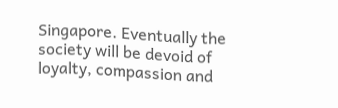Singapore. Eventually the society will be devoid of loyalty, compassion and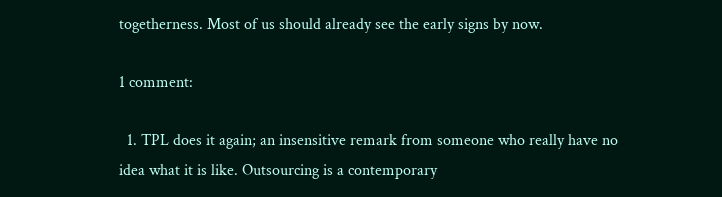togetherness. Most of us should already see the early signs by now.

1 comment:

  1. TPL does it again; an insensitive remark from someone who really have no idea what it is like. Outsourcing is a contemporary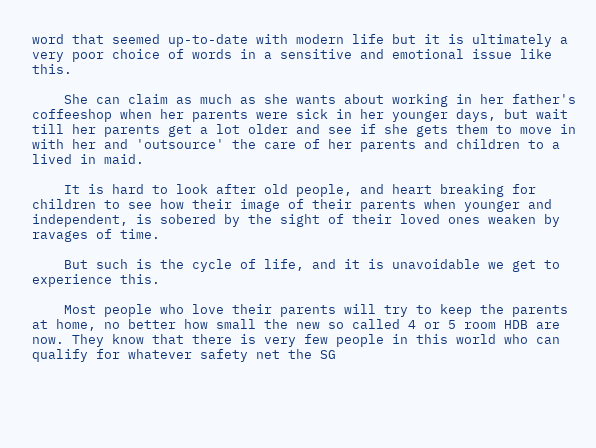word that seemed up-to-date with modern life but it is ultimately a very poor choice of words in a sensitive and emotional issue like this.

    She can claim as much as she wants about working in her father's coffeeshop when her parents were sick in her younger days, but wait till her parents get a lot older and see if she gets them to move in with her and 'outsource' the care of her parents and children to a lived in maid.

    It is hard to look after old people, and heart breaking for children to see how their image of their parents when younger and independent, is sobered by the sight of their loved ones weaken by ravages of time.

    But such is the cycle of life, and it is unavoidable we get to experience this.

    Most people who love their parents will try to keep the parents at home, no better how small the new so called 4 or 5 room HDB are now. They know that there is very few people in this world who can qualify for whatever safety net the SG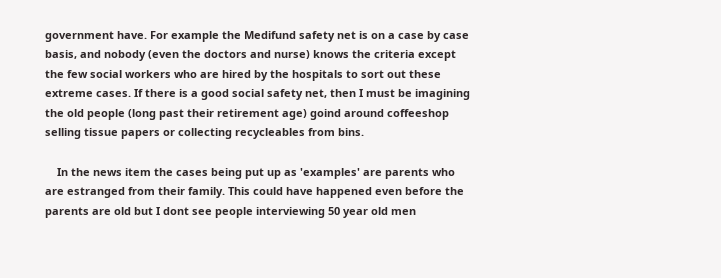government have. For example the Medifund safety net is on a case by case basis, and nobody (even the doctors and nurse) knows the criteria except the few social workers who are hired by the hospitals to sort out these extreme cases. If there is a good social safety net, then I must be imagining the old people (long past their retirement age) goind around coffeeshop selling tissue papers or collecting recycleables from bins.

    In the news item the cases being put up as 'examples' are parents who are estranged from their family. This could have happened even before the parents are old but I dont see people interviewing 50 year old men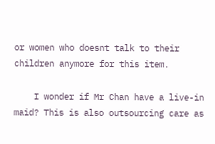or women who doesnt talk to their children anymore for this item.

    I wonder if Mr Chan have a live-in maid? This is also outsourcing care as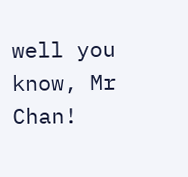well you know, Mr Chan!